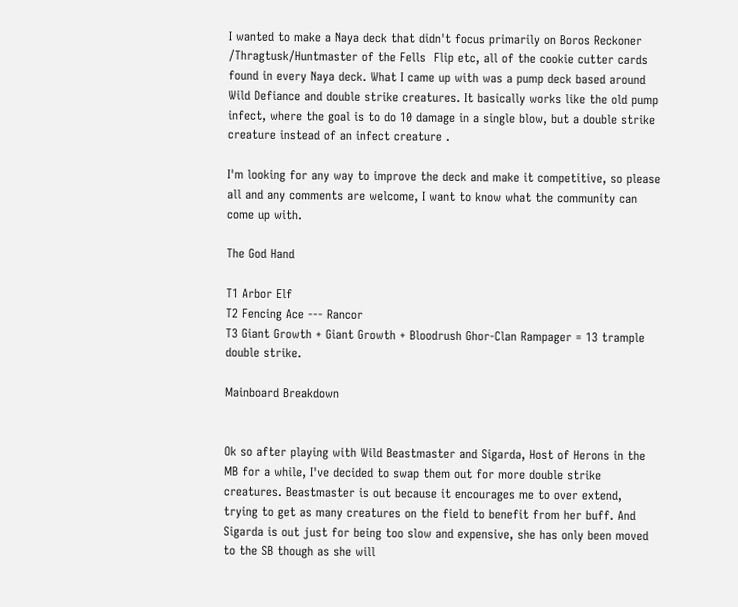I wanted to make a Naya deck that didn't focus primarily on Boros Reckoner /Thragtusk/Huntmaster of the Fells  Flip etc, all of the cookie cutter cards found in every Naya deck. What I came up with was a pump deck based around Wild Defiance and double strike creatures. It basically works like the old pump infect, where the goal is to do 10 damage in a single blow, but a double strike creature instead of an infect creature .

I'm looking for any way to improve the deck and make it competitive, so please all and any comments are welcome, I want to know what the community can come up with.

The God Hand

T1 Arbor Elf
T2 Fencing Ace --- Rancor
T3 Giant Growth + Giant Growth + Bloodrush Ghor-Clan Rampager = 13 trample double strike.

Mainboard Breakdown


Ok so after playing with Wild Beastmaster and Sigarda, Host of Herons in the MB for a while, I've decided to swap them out for more double strike creatures. Beastmaster is out because it encourages me to over extend, trying to get as many creatures on the field to benefit from her buff. And Sigarda is out just for being too slow and expensive, she has only been moved to the SB though as she will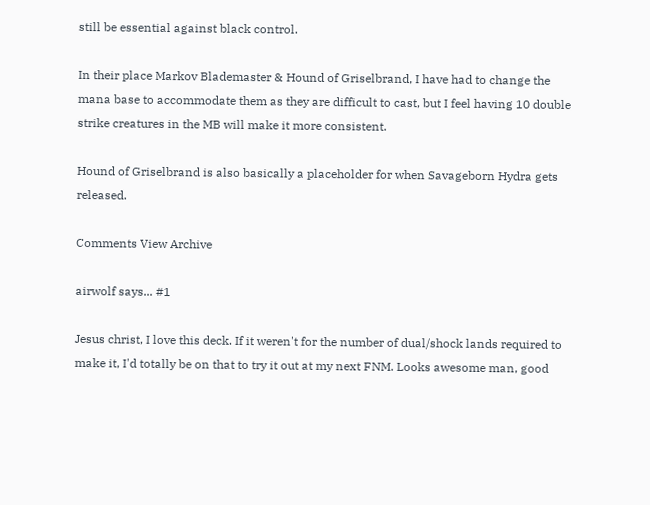still be essential against black control.

In their place Markov Blademaster & Hound of Griselbrand, I have had to change the mana base to accommodate them as they are difficult to cast, but I feel having 10 double strike creatures in the MB will make it more consistent.

Hound of Griselbrand is also basically a placeholder for when Savageborn Hydra gets released.

Comments View Archive

airwolf says... #1

Jesus christ, I love this deck. If it weren't for the number of dual/shock lands required to make it, I'd totally be on that to try it out at my next FNM. Looks awesome man, good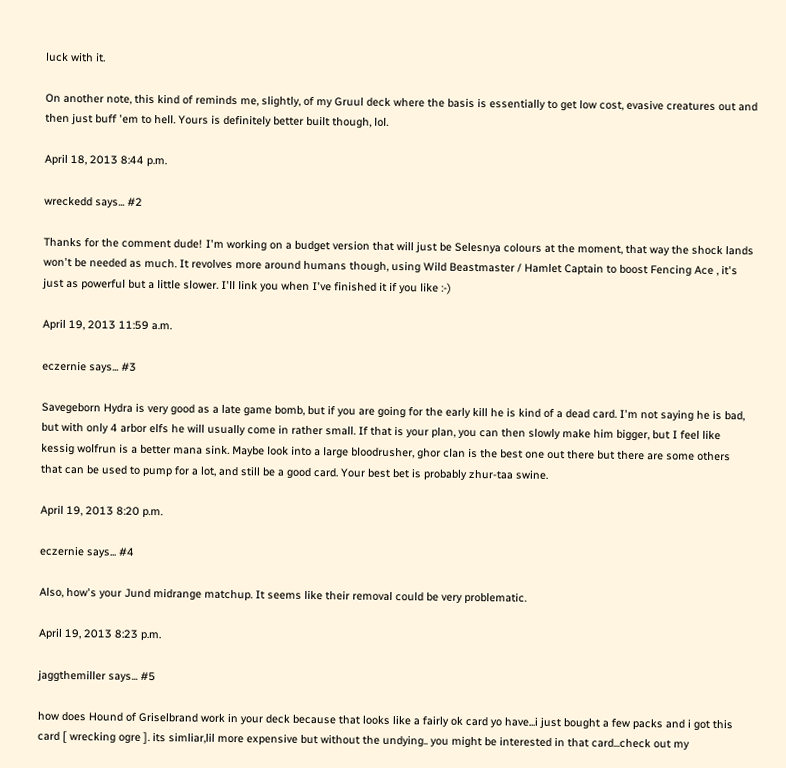luck with it.

On another note, this kind of reminds me, slightly, of my Gruul deck where the basis is essentially to get low cost, evasive creatures out and then just buff 'em to hell. Yours is definitely better built though, lol.

April 18, 2013 8:44 p.m.

wreckedd says... #2

Thanks for the comment dude! I'm working on a budget version that will just be Selesnya colours at the moment, that way the shock lands won't be needed as much. It revolves more around humans though, using Wild Beastmaster / Hamlet Captain to boost Fencing Ace , it's just as powerful but a little slower. I'll link you when I've finished it if you like :-)

April 19, 2013 11:59 a.m.

eczernie says... #3

Savegeborn Hydra is very good as a late game bomb, but if you are going for the early kill he is kind of a dead card. I'm not saying he is bad, but with only 4 arbor elfs he will usually come in rather small. If that is your plan, you can then slowly make him bigger, but I feel like kessig wolfrun is a better mana sink. Maybe look into a large bloodrusher, ghor clan is the best one out there but there are some others that can be used to pump for a lot, and still be a good card. Your best bet is probably zhur-taa swine.

April 19, 2013 8:20 p.m.

eczernie says... #4

Also, how's your Jund midrange matchup. It seems like their removal could be very problematic.

April 19, 2013 8:23 p.m.

jaggthemiller says... #5

how does Hound of Griselbrand work in your deck because that looks like a fairly ok card yo have...i just bought a few packs and i got this card [ wrecking ogre ]. its simliar,lil more expensive but without the undying.. you might be interested in that card...check out my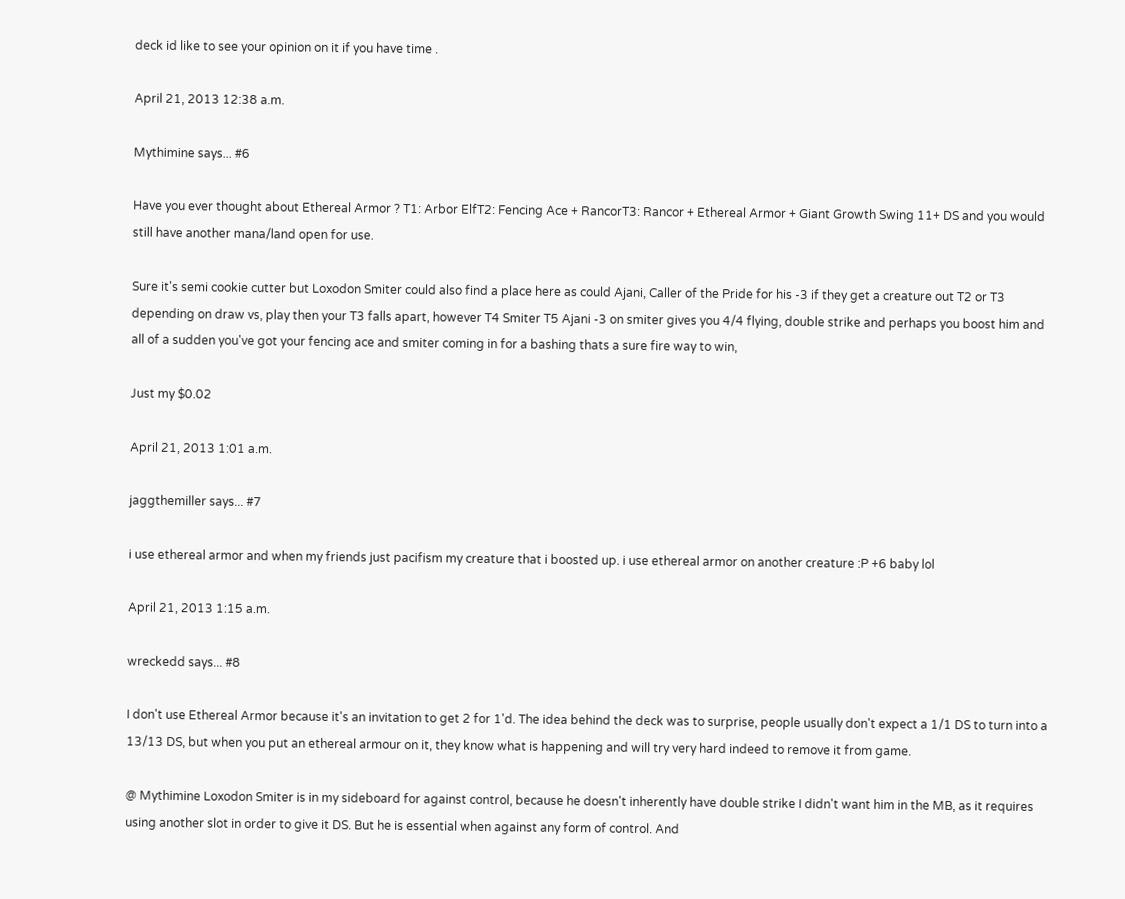deck id like to see your opinion on it if you have time .

April 21, 2013 12:38 a.m.

Mythimine says... #6

Have you ever thought about Ethereal Armor ? T1: Arbor ElfT2: Fencing Ace + RancorT3: Rancor + Ethereal Armor + Giant Growth Swing 11+ DS and you would still have another mana/land open for use.

Sure it's semi cookie cutter but Loxodon Smiter could also find a place here as could Ajani, Caller of the Pride for his -3 if they get a creature out T2 or T3 depending on draw vs, play then your T3 falls apart, however T4 Smiter T5 Ajani -3 on smiter gives you 4/4 flying, double strike and perhaps you boost him and all of a sudden you've got your fencing ace and smiter coming in for a bashing thats a sure fire way to win,

Just my $0.02

April 21, 2013 1:01 a.m.

jaggthemiller says... #7

i use ethereal armor and when my friends just pacifism my creature that i boosted up. i use ethereal armor on another creature :P +6 baby lol

April 21, 2013 1:15 a.m.

wreckedd says... #8

I don't use Ethereal Armor because it's an invitation to get 2 for 1'd. The idea behind the deck was to surprise, people usually don't expect a 1/1 DS to turn into a 13/13 DS, but when you put an ethereal armour on it, they know what is happening and will try very hard indeed to remove it from game.

@ Mythimine Loxodon Smiter is in my sideboard for against control, because he doesn't inherently have double strike I didn't want him in the MB, as it requires using another slot in order to give it DS. But he is essential when against any form of control. And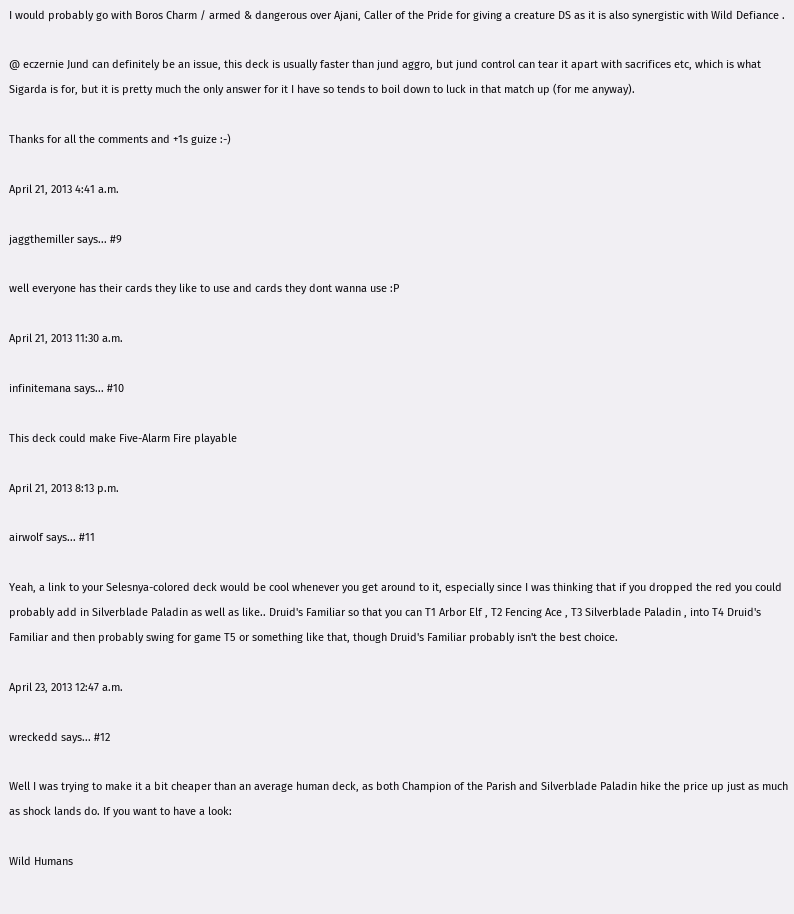I would probably go with Boros Charm / armed & dangerous over Ajani, Caller of the Pride for giving a creature DS as it is also synergistic with Wild Defiance .

@ eczernie Jund can definitely be an issue, this deck is usually faster than jund aggro, but jund control can tear it apart with sacrifices etc, which is what Sigarda is for, but it is pretty much the only answer for it I have so tends to boil down to luck in that match up (for me anyway).

Thanks for all the comments and +1s guize :-)

April 21, 2013 4:41 a.m.

jaggthemiller says... #9

well everyone has their cards they like to use and cards they dont wanna use :P

April 21, 2013 11:30 a.m.

infinitemana says... #10

This deck could make Five-Alarm Fire playable

April 21, 2013 8:13 p.m.

airwolf says... #11

Yeah, a link to your Selesnya-colored deck would be cool whenever you get around to it, especially since I was thinking that if you dropped the red you could probably add in Silverblade Paladin as well as like.. Druid's Familiar so that you can T1 Arbor Elf , T2 Fencing Ace , T3 Silverblade Paladin , into T4 Druid's Familiar and then probably swing for game T5 or something like that, though Druid's Familiar probably isn't the best choice.

April 23, 2013 12:47 a.m.

wreckedd says... #12

Well I was trying to make it a bit cheaper than an average human deck, as both Champion of the Parish and Silverblade Paladin hike the price up just as much as shock lands do. If you want to have a look:

Wild Humans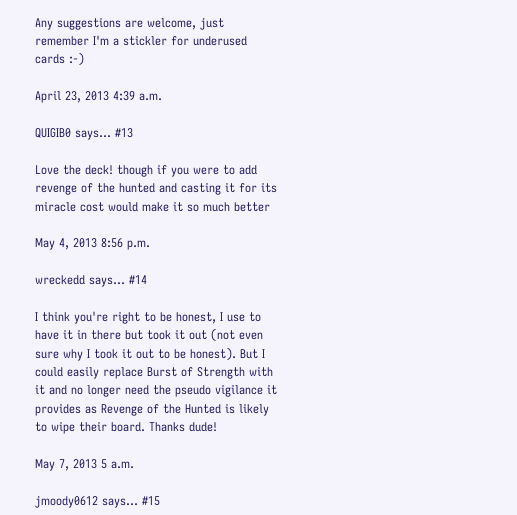Any suggestions are welcome, just remember I'm a stickler for underused cards :-)

April 23, 2013 4:39 a.m.

QUIGIB0 says... #13

Love the deck! though if you were to add revenge of the hunted and casting it for its miracle cost would make it so much better

May 4, 2013 8:56 p.m.

wreckedd says... #14

I think you're right to be honest, I use to have it in there but took it out (not even sure why I took it out to be honest). But I could easily replace Burst of Strength with it and no longer need the pseudo vigilance it provides as Revenge of the Hunted is likely to wipe their board. Thanks dude!

May 7, 2013 5 a.m.

jmoody0612 says... #15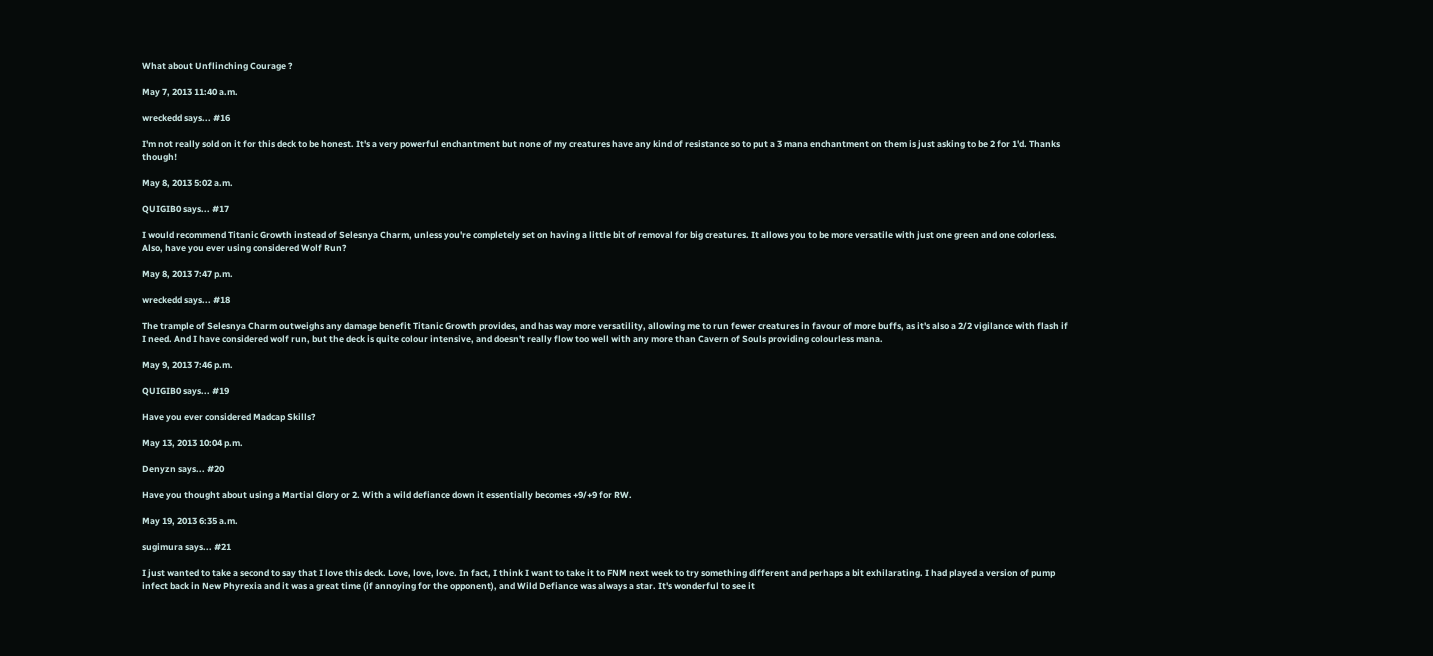What about Unflinching Courage ?

May 7, 2013 11:40 a.m.

wreckedd says... #16

I'm not really sold on it for this deck to be honest. It's a very powerful enchantment but none of my creatures have any kind of resistance so to put a 3 mana enchantment on them is just asking to be 2 for 1'd. Thanks though!

May 8, 2013 5:02 a.m.

QUIGIB0 says... #17

I would recommend Titanic Growth instead of Selesnya Charm, unless you're completely set on having a little bit of removal for big creatures. It allows you to be more versatile with just one green and one colorless. Also, have you ever using considered Wolf Run?

May 8, 2013 7:47 p.m.

wreckedd says... #18

The trample of Selesnya Charm outweighs any damage benefit Titanic Growth provides, and has way more versatility, allowing me to run fewer creatures in favour of more buffs, as it's also a 2/2 vigilance with flash if I need. And I have considered wolf run, but the deck is quite colour intensive, and doesn't really flow too well with any more than Cavern of Souls providing colourless mana.

May 9, 2013 7:46 p.m.

QUIGIB0 says... #19

Have you ever considered Madcap Skills?

May 13, 2013 10:04 p.m.

Denyzn says... #20

Have you thought about using a Martial Glory or 2. With a wild defiance down it essentially becomes +9/+9 for RW.

May 19, 2013 6:35 a.m.

sugimura says... #21

I just wanted to take a second to say that I love this deck. Love, love, love. In fact, I think I want to take it to FNM next week to try something different and perhaps a bit exhilarating. I had played a version of pump infect back in New Phyrexia and it was a great time (if annoying for the opponent), and Wild Defiance was always a star. It's wonderful to see it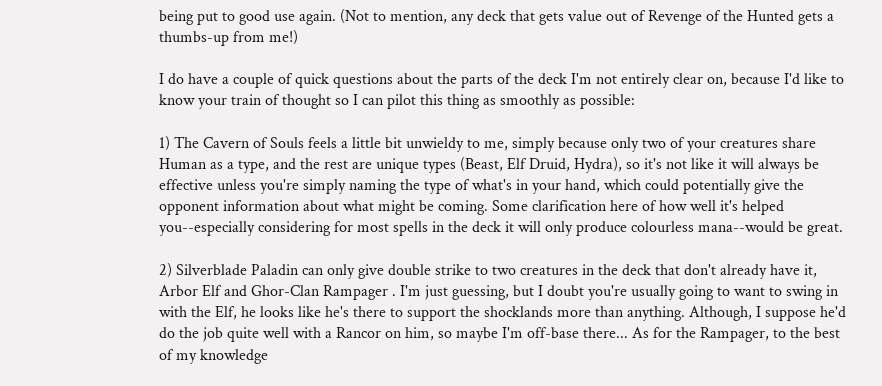being put to good use again. (Not to mention, any deck that gets value out of Revenge of the Hunted gets a thumbs-up from me!)

I do have a couple of quick questions about the parts of the deck I'm not entirely clear on, because I'd like to know your train of thought so I can pilot this thing as smoothly as possible:

1) The Cavern of Souls feels a little bit unwieldy to me, simply because only two of your creatures share Human as a type, and the rest are unique types (Beast, Elf Druid, Hydra), so it's not like it will always be effective unless you're simply naming the type of what's in your hand, which could potentially give the opponent information about what might be coming. Some clarification here of how well it's helped you--especially considering for most spells in the deck it will only produce colourless mana--would be great.

2) Silverblade Paladin can only give double strike to two creatures in the deck that don't already have it, Arbor Elf and Ghor-Clan Rampager . I'm just guessing, but I doubt you're usually going to want to swing in with the Elf, he looks like he's there to support the shocklands more than anything. Although, I suppose he'd do the job quite well with a Rancor on him, so maybe I'm off-base there... As for the Rampager, to the best of my knowledge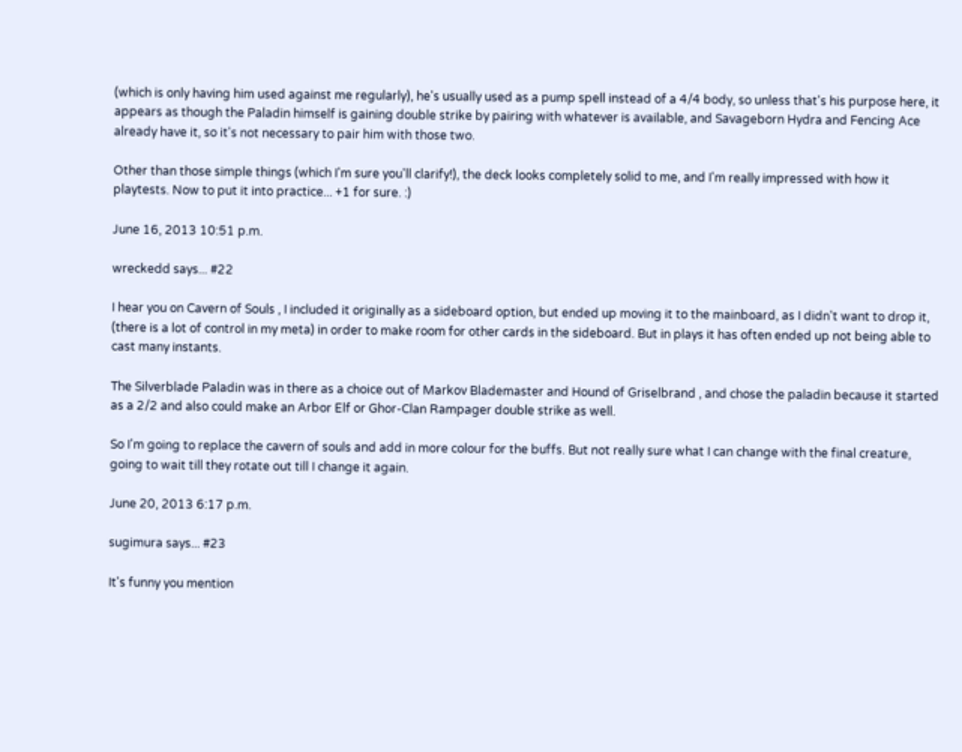(which is only having him used against me regularly), he's usually used as a pump spell instead of a 4/4 body, so unless that's his purpose here, it appears as though the Paladin himself is gaining double strike by pairing with whatever is available, and Savageborn Hydra and Fencing Ace already have it, so it's not necessary to pair him with those two.

Other than those simple things (which I'm sure you'll clarify!), the deck looks completely solid to me, and I'm really impressed with how it playtests. Now to put it into practice... +1 for sure. :)

June 16, 2013 10:51 p.m.

wreckedd says... #22

I hear you on Cavern of Souls , I included it originally as a sideboard option, but ended up moving it to the mainboard, as I didn't want to drop it, (there is a lot of control in my meta) in order to make room for other cards in the sideboard. But in plays it has often ended up not being able to cast many instants.

The Silverblade Paladin was in there as a choice out of Markov Blademaster and Hound of Griselbrand , and chose the paladin because it started as a 2/2 and also could make an Arbor Elf or Ghor-Clan Rampager double strike as well.

So I'm going to replace the cavern of souls and add in more colour for the buffs. But not really sure what I can change with the final creature, going to wait till they rotate out till I change it again.

June 20, 2013 6:17 p.m.

sugimura says... #23

It's funny you mention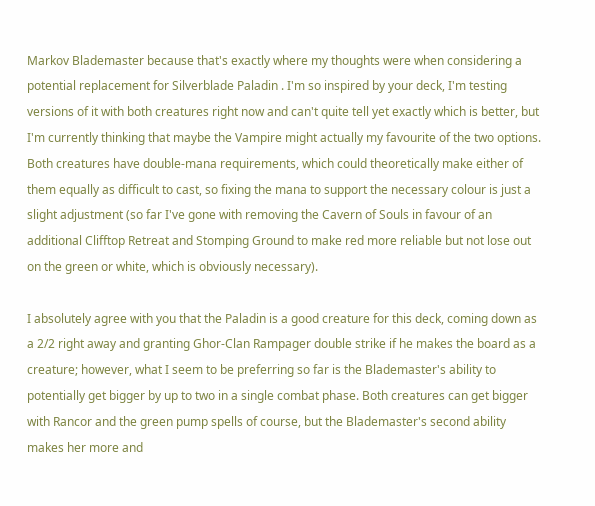Markov Blademaster because that's exactly where my thoughts were when considering a potential replacement for Silverblade Paladin . I'm so inspired by your deck, I'm testing versions of it with both creatures right now and can't quite tell yet exactly which is better, but I'm currently thinking that maybe the Vampire might actually my favourite of the two options. Both creatures have double-mana requirements, which could theoretically make either of them equally as difficult to cast, so fixing the mana to support the necessary colour is just a slight adjustment (so far I've gone with removing the Cavern of Souls in favour of an additional Clifftop Retreat and Stomping Ground to make red more reliable but not lose out on the green or white, which is obviously necessary).

I absolutely agree with you that the Paladin is a good creature for this deck, coming down as a 2/2 right away and granting Ghor-Clan Rampager double strike if he makes the board as a creature; however, what I seem to be preferring so far is the Blademaster's ability to potentially get bigger by up to two in a single combat phase. Both creatures can get bigger with Rancor and the green pump spells of course, but the Blademaster's second ability makes her more and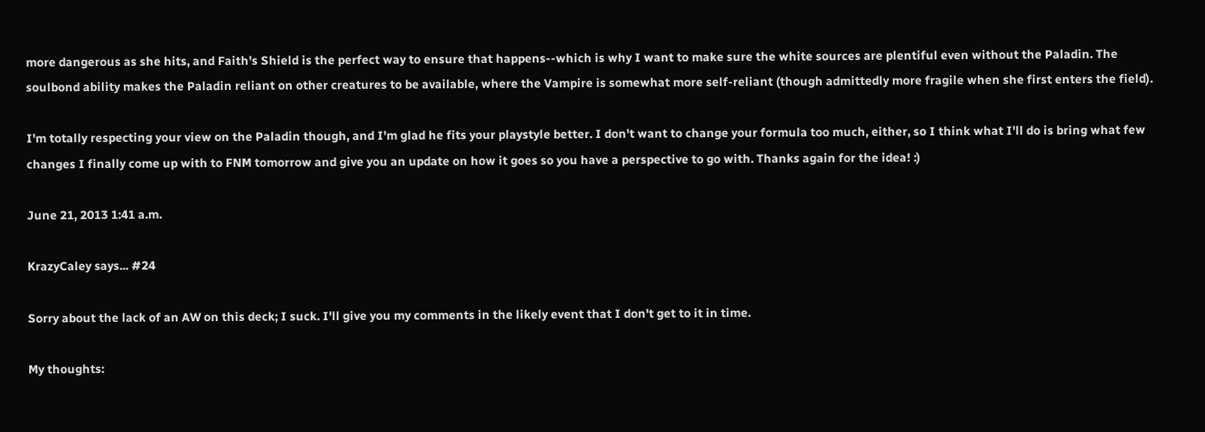more dangerous as she hits, and Faith's Shield is the perfect way to ensure that happens--which is why I want to make sure the white sources are plentiful even without the Paladin. The soulbond ability makes the Paladin reliant on other creatures to be available, where the Vampire is somewhat more self-reliant (though admittedly more fragile when she first enters the field).

I'm totally respecting your view on the Paladin though, and I'm glad he fits your playstyle better. I don't want to change your formula too much, either, so I think what I'll do is bring what few changes I finally come up with to FNM tomorrow and give you an update on how it goes so you have a perspective to go with. Thanks again for the idea! :)

June 21, 2013 1:41 a.m.

KrazyCaley says... #24

Sorry about the lack of an AW on this deck; I suck. I'll give you my comments in the likely event that I don't get to it in time.

My thoughts: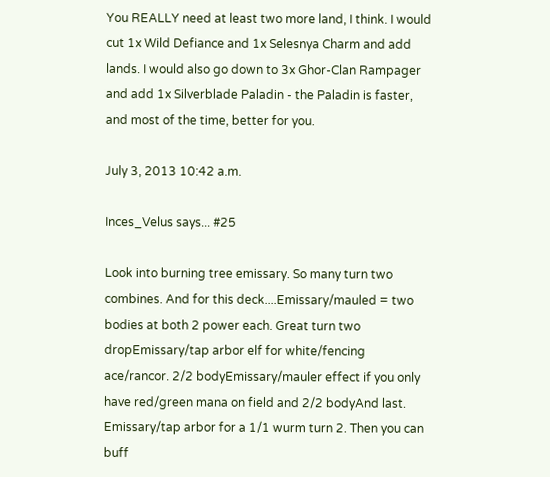You REALLY need at least two more land, I think. I would cut 1x Wild Defiance and 1x Selesnya Charm and add lands. I would also go down to 3x Ghor-Clan Rampager and add 1x Silverblade Paladin - the Paladin is faster, and most of the time, better for you.

July 3, 2013 10:42 a.m.

Inces_Velus says... #25

Look into burning tree emissary. So many turn two combines. And for this deck....Emissary/mauled = two bodies at both 2 power each. Great turn two dropEmissary/tap arbor elf for white/fencing ace/rancor. 2/2 bodyEmissary/mauler effect if you only have red/green mana on field and 2/2 bodyAnd last. Emissary/tap arbor for a 1/1 wurm turn 2. Then you can buff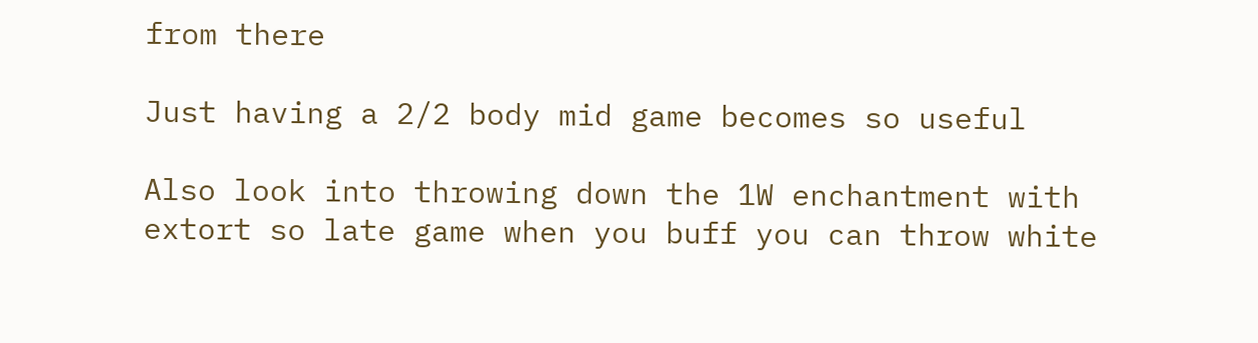from there

Just having a 2/2 body mid game becomes so useful

Also look into throwing down the 1W enchantment with extort so late game when you buff you can throw white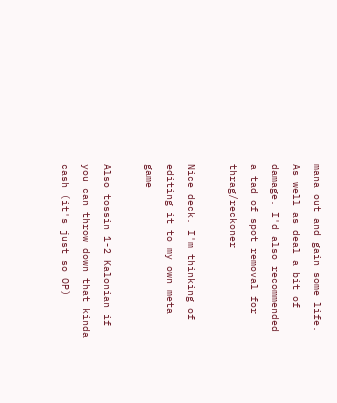mana out and gain some life. As well as deal a bit of damage. I'd also recommended a tad of spot removal for thrag/reckoner

Nice deck. I'm thinking of editing it to my own meta game

Also tossin 1-2 Kalonian if you can throw down that kinda cash (it's just so OP)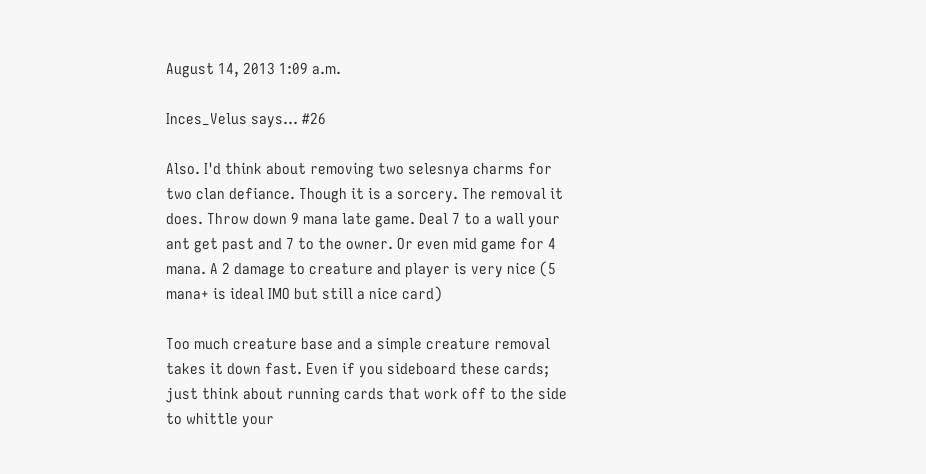August 14, 2013 1:09 a.m.

Inces_Velus says... #26

Also. I'd think about removing two selesnya charms for two clan defiance. Though it is a sorcery. The removal it does. Throw down 9 mana late game. Deal 7 to a wall your ant get past and 7 to the owner. Or even mid game for 4 mana. A 2 damage to creature and player is very nice (5 mana+ is ideal IMO but still a nice card)

Too much creature base and a simple creature removal takes it down fast. Even if you sideboard these cards; just think about running cards that work off to the side to whittle your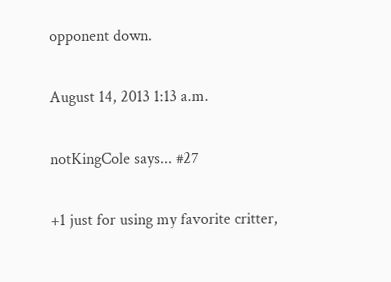opponent down.

August 14, 2013 1:13 a.m.

notKingCole says... #27

+1 just for using my favorite critter,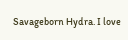Savageborn Hydra. I love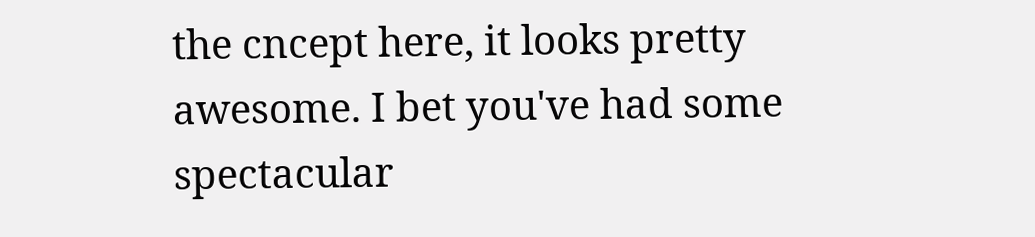the cncept here, it looks pretty awesome. I bet you've had some spectacular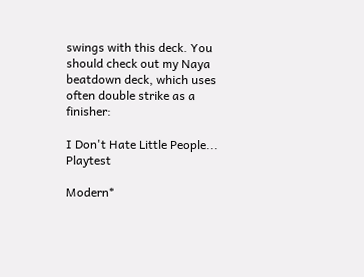swings with this deck. You should check out my Naya beatdown deck, which uses often double strike as a finisher:

I Don't Hate Little People... Playtest

Modern*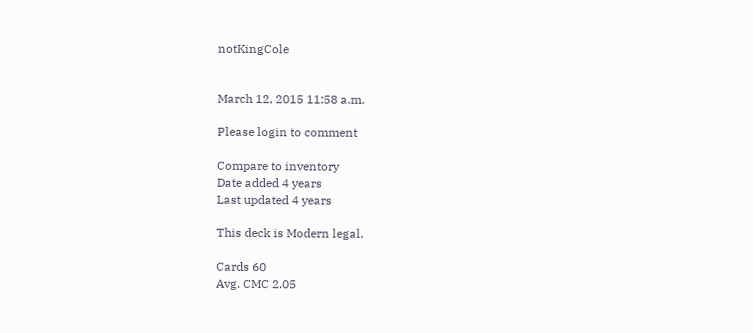notKingCole


March 12, 2015 11:58 a.m.

Please login to comment

Compare to inventory
Date added 4 years
Last updated 4 years

This deck is Modern legal.

Cards 60
Avg. CMC 2.05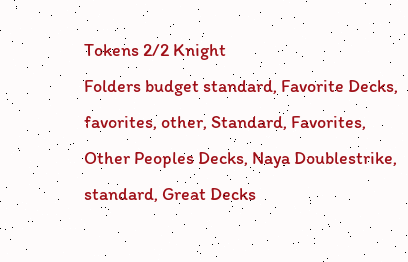Tokens 2/2 Knight
Folders budget standard, Favorite Decks, favorites, other, Standard, Favorites, Other Peoples Decks, Naya Doublestrike, standard, Great Decks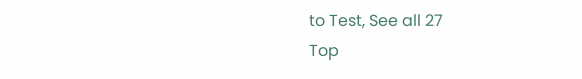to Test, See all 27
Top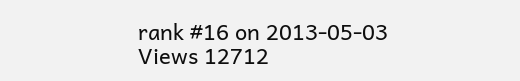rank #16 on 2013-05-03
Views 12712